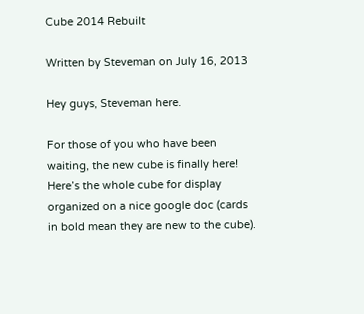Cube 2014 Rebuilt

Written by Steveman on July 16, 2013

Hey guys, Steveman here.

For those of you who have been waiting, the new cube is finally here!  Here’s the whole cube for display organized on a nice google doc (cards in bold mean they are new to the cube).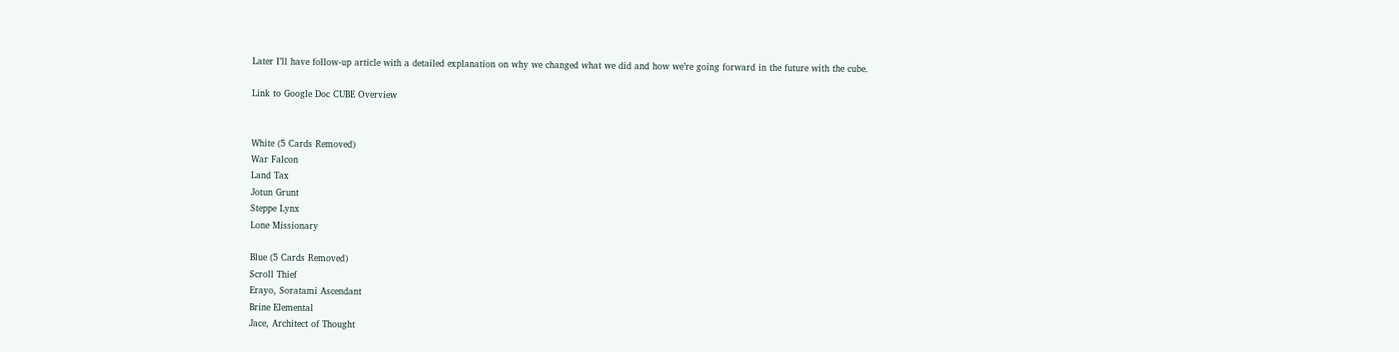Later I’ll have follow-up article with a detailed explanation on why we changed what we did and how we’re going forward in the future with the cube.

Link to Google Doc CUBE Overview


White (5 Cards Removed)
War Falcon
Land Tax
Jotun Grunt
Steppe Lynx
Lone Missionary

Blue (5 Cards Removed)
Scroll Thief
Erayo, Soratami Ascendant
Brine Elemental
Jace, Architect of Thought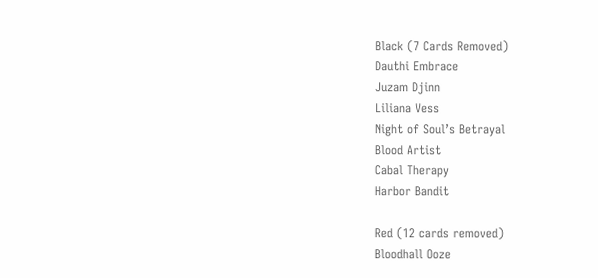Black (7 Cards Removed)
Dauthi Embrace
Juzam Djinn
Liliana Vess
Night of Soul’s Betrayal
Blood Artist
Cabal Therapy
Harbor Bandit

Red (12 cards removed)
Bloodhall Ooze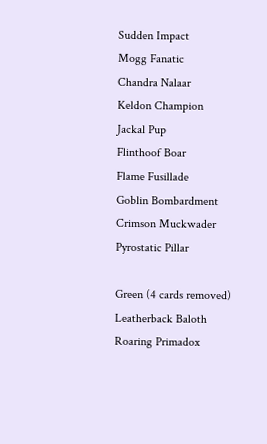Sudden Impact
Mogg Fanatic
Chandra Nalaar
Keldon Champion
Jackal Pup
Flinthoof Boar
Flame Fusillade
Goblin Bombardment
Crimson Muckwader
Pyrostatic Pillar

Green (4 cards removed)
Leatherback Baloth
Roaring Primadox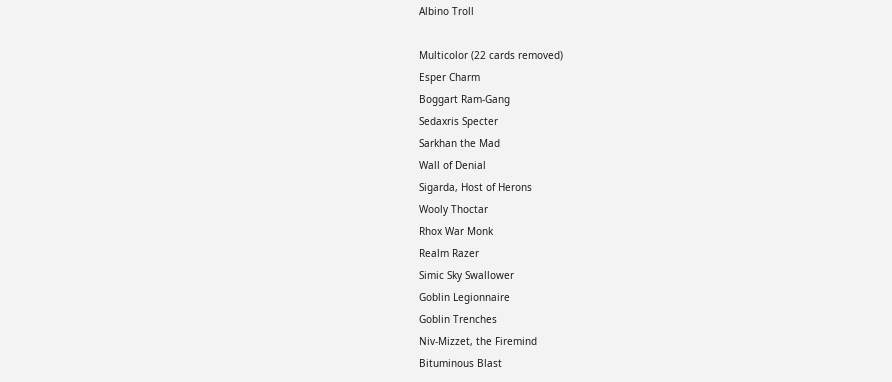Albino Troll

Multicolor (22 cards removed)
Esper Charm
Boggart Ram-Gang
Sedaxris Specter
Sarkhan the Mad
Wall of Denial
Sigarda, Host of Herons
Wooly Thoctar
Rhox War Monk
Realm Razer
Simic Sky Swallower
Goblin Legionnaire
Goblin Trenches
Niv-Mizzet, the Firemind
Bituminous Blast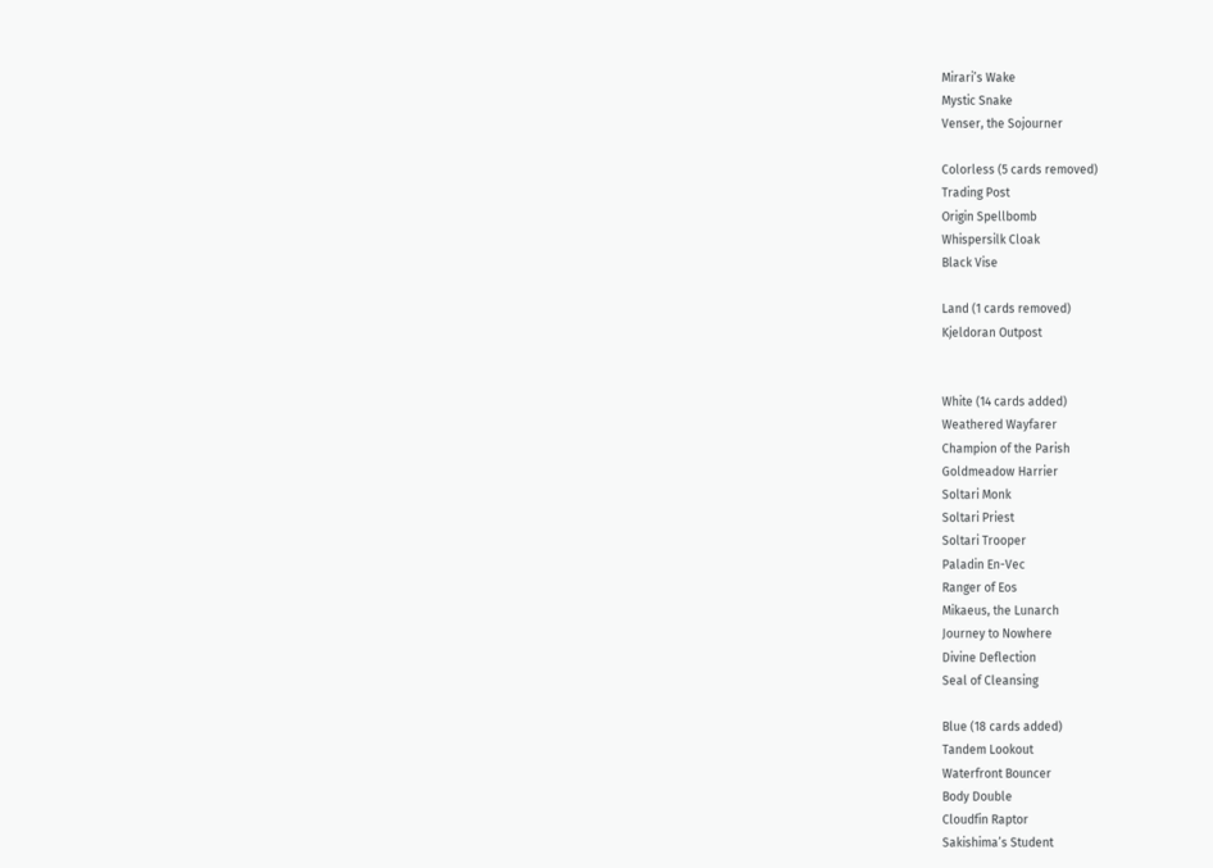Mirari’s Wake
Mystic Snake
Venser, the Sojourner

Colorless (5 cards removed)
Trading Post
Origin Spellbomb
Whispersilk Cloak
Black Vise

Land (1 cards removed)
Kjeldoran Outpost


White (14 cards added)
Weathered Wayfarer
Champion of the Parish
Goldmeadow Harrier
Soltari Monk
Soltari Priest
Soltari Trooper
Paladin En-Vec
Ranger of Eos
Mikaeus, the Lunarch
Journey to Nowhere
Divine Deflection
Seal of Cleansing

Blue (18 cards added)
Tandem Lookout
Waterfront Bouncer
Body Double
Cloudfin Raptor
Sakishima’s Student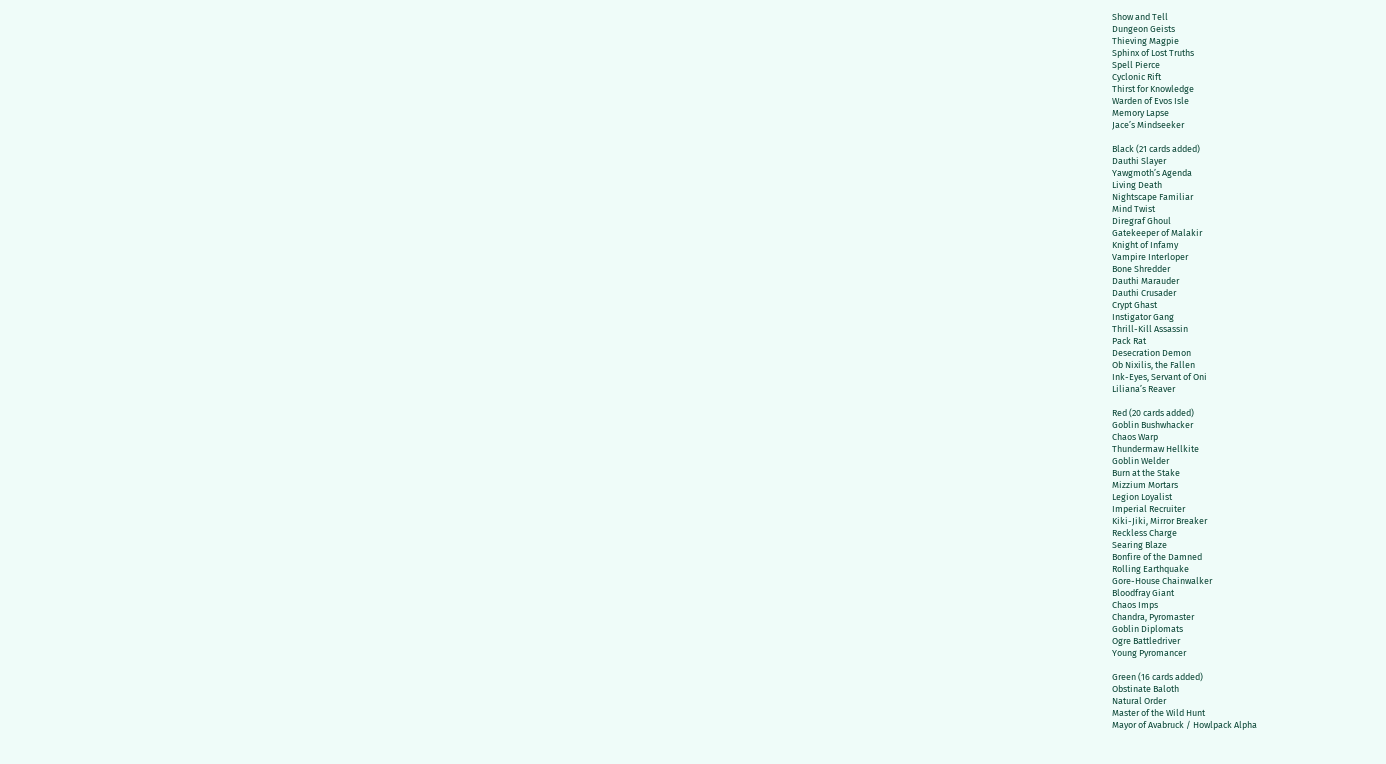Show and Tell
Dungeon Geists
Thieving Magpie
Sphinx of Lost Truths
Spell Pierce
Cyclonic Rift
Thirst for Knowledge
Warden of Evos Isle
Memory Lapse
Jace’s Mindseeker

Black (21 cards added)
Dauthi Slayer
Yawgmoth’s Agenda
Living Death
Nightscape Familiar
Mind Twist
Diregraf Ghoul
Gatekeeper of Malakir
Knight of Infamy
Vampire Interloper
Bone Shredder
Dauthi Marauder
Dauthi Crusader
Crypt Ghast
Instigator Gang
Thrill-Kill Assassin
Pack Rat
Desecration Demon
Ob Nixilis, the Fallen
Ink-Eyes, Servant of Oni
Liliana’s Reaver

Red (20 cards added)
Goblin Bushwhacker
Chaos Warp
Thundermaw Hellkite
Goblin Welder
Burn at the Stake
Mizzium Mortars
Legion Loyalist
Imperial Recruiter
Kiki-Jiki, Mirror Breaker
Reckless Charge
Searing Blaze
Bonfire of the Damned
Rolling Earthquake
Gore-House Chainwalker
Bloodfray Giant
Chaos Imps
Chandra, Pyromaster
Goblin Diplomats
Ogre Battledriver
Young Pyromancer

Green (16 cards added)
Obstinate Baloth
Natural Order
Master of the Wild Hunt
Mayor of Avabruck / Howlpack Alpha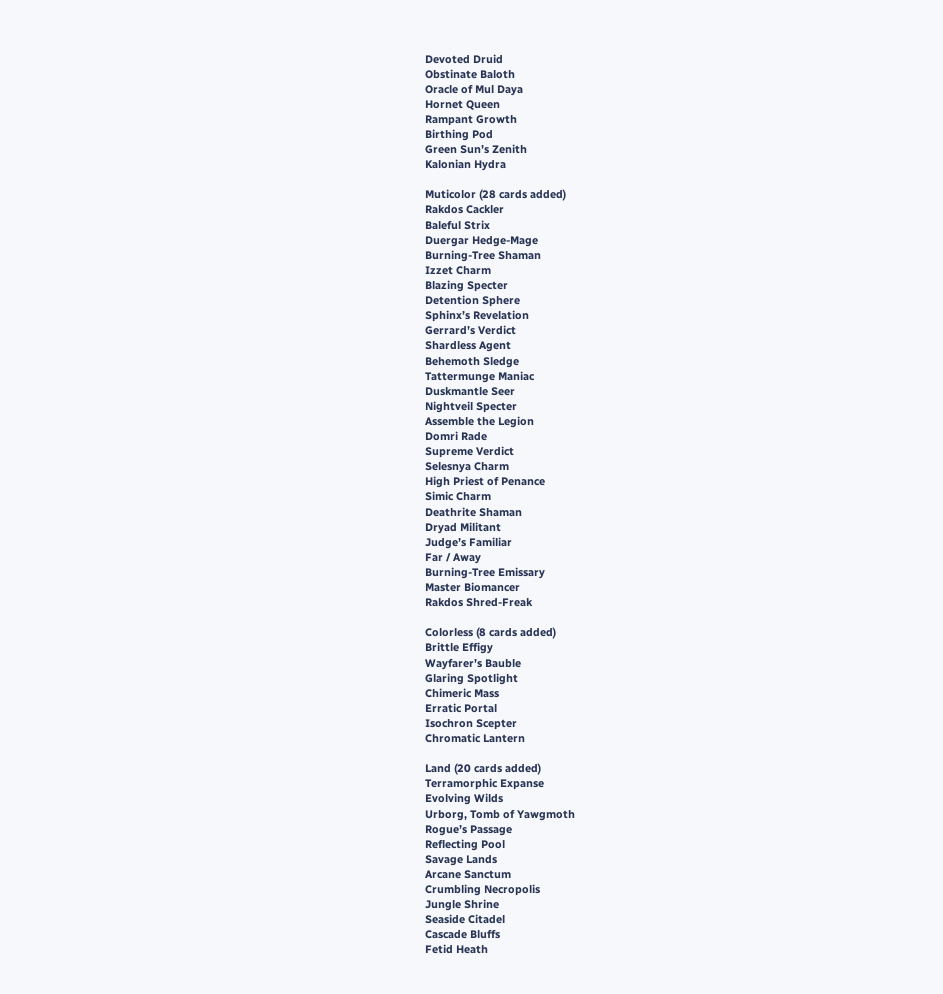Devoted Druid
Obstinate Baloth
Oracle of Mul Daya
Hornet Queen
Rampant Growth
Birthing Pod
Green Sun’s Zenith
Kalonian Hydra

Muticolor (28 cards added)
Rakdos Cackler
Baleful Strix
Duergar Hedge-Mage
Burning-Tree Shaman
Izzet Charm
Blazing Specter
Detention Sphere
Sphinx’s Revelation
Gerrard’s Verdict
Shardless Agent
Behemoth Sledge
Tattermunge Maniac
Duskmantle Seer
Nightveil Specter
Assemble the Legion
Domri Rade
Supreme Verdict
Selesnya Charm
High Priest of Penance
Simic Charm
Deathrite Shaman
Dryad Militant
Judge’s Familiar
Far / Away
Burning-Tree Emissary
Master Biomancer
Rakdos Shred-Freak

Colorless (8 cards added)
Brittle Effigy
Wayfarer’s Bauble
Glaring Spotlight
Chimeric Mass
Erratic Portal
Isochron Scepter
Chromatic Lantern

Land (20 cards added)
Terramorphic Expanse
Evolving Wilds
Urborg, Tomb of Yawgmoth
Rogue’s Passage
Reflecting Pool
Savage Lands
Arcane Sanctum
Crumbling Necropolis
Jungle Shrine
Seaside Citadel
Cascade Bluffs
Fetid Heath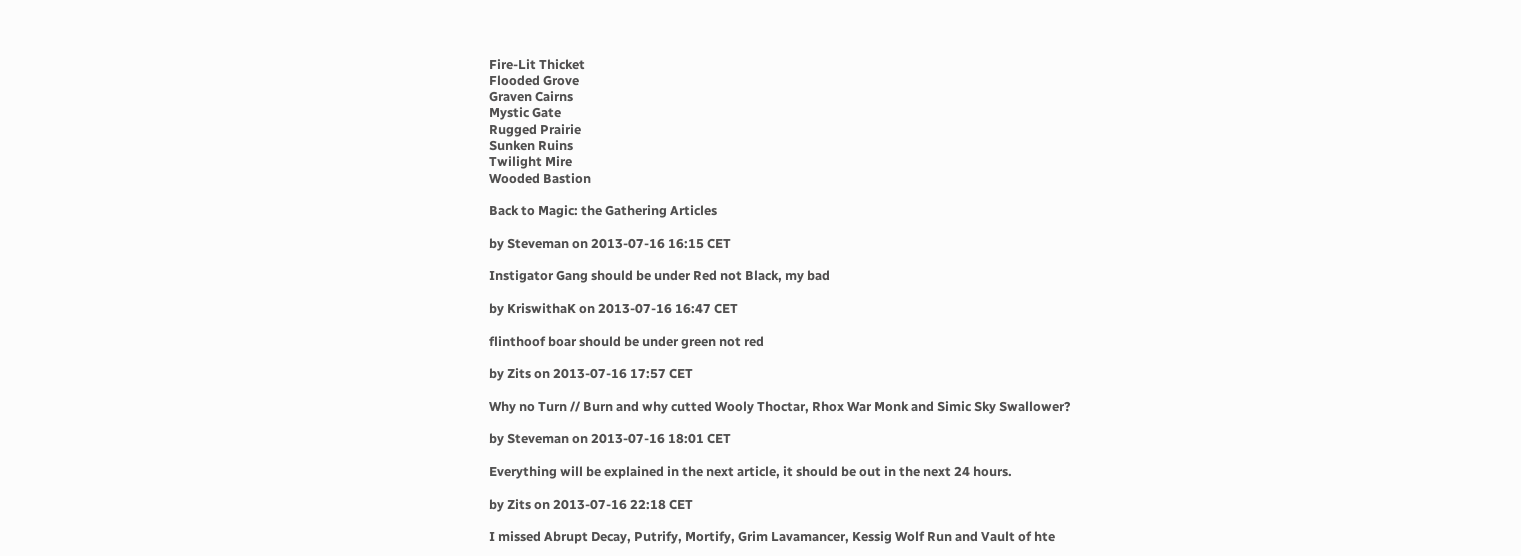Fire-Lit Thicket
Flooded Grove
Graven Cairns
Mystic Gate
Rugged Prairie
Sunken Ruins
Twilight Mire
Wooded Bastion

Back to Magic: the Gathering Articles

by Steveman on 2013-07-16 16:15 CET

Instigator Gang should be under Red not Black, my bad

by KriswithaK on 2013-07-16 16:47 CET

flinthoof boar should be under green not red

by Zits on 2013-07-16 17:57 CET

Why no Turn // Burn and why cutted Wooly Thoctar, Rhox War Monk and Simic Sky Swallower?

by Steveman on 2013-07-16 18:01 CET

Everything will be explained in the next article, it should be out in the next 24 hours.

by Zits on 2013-07-16 22:18 CET

I missed Abrupt Decay, Putrify, Mortify, Grim Lavamancer, Kessig Wolf Run and Vault of hte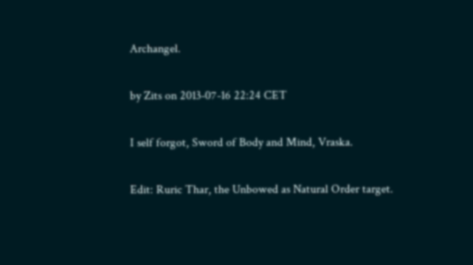Archangel.

by Zits on 2013-07-16 22:24 CET

I self forgot, Sword of Body and Mind, Vraska.

Edit: Ruric Thar, the Unbowed as Natural Order target.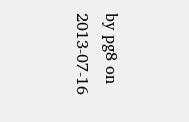by pg8 on 2013-07-16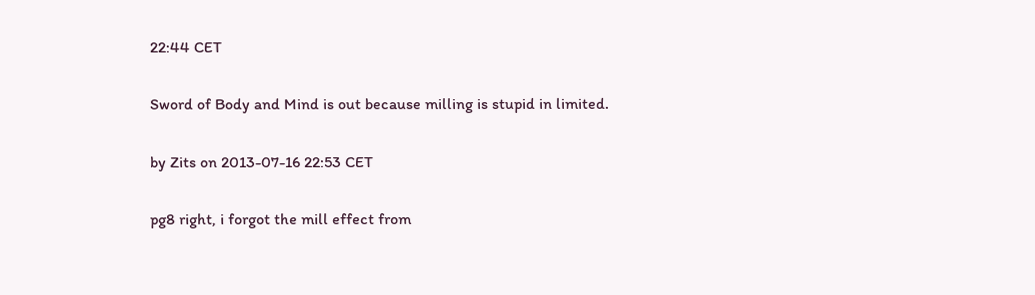22:44 CET

Sword of Body and Mind is out because milling is stupid in limited.

by Zits on 2013-07-16 22:53 CET

pg8 right, i forgot the mill effect from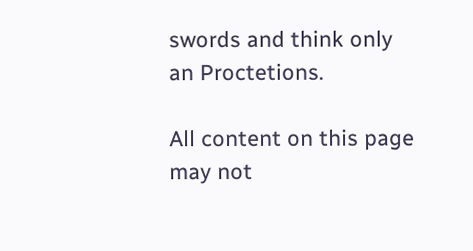swords and think only an Proctetions.

All content on this page may not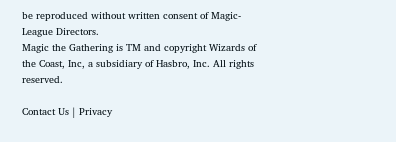be reproduced without written consent of Magic-League Directors.
Magic the Gathering is TM and copyright Wizards of the Coast, Inc, a subsidiary of Hasbro, Inc. All rights reserved.

Contact Us | Privacy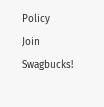Policy
Join Swagbucks!